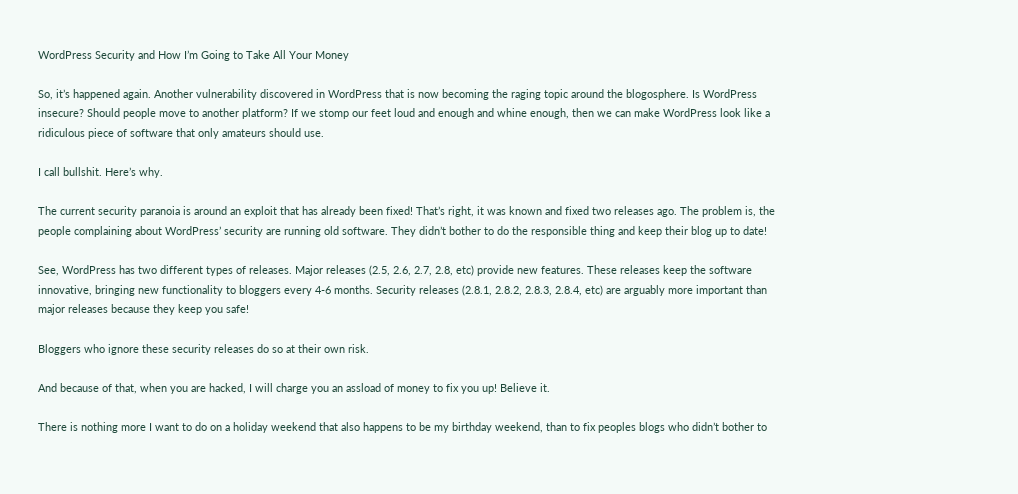WordPress Security and How I’m Going to Take All Your Money

So, it’s happened again. Another vulnerability discovered in WordPress that is now becoming the raging topic around the blogosphere. Is WordPress insecure? Should people move to another platform? If we stomp our feet loud and enough and whine enough, then we can make WordPress look like a ridiculous piece of software that only amateurs should use.

I call bullshit. Here’s why.

The current security paranoia is around an exploit that has already been fixed! That’s right, it was known and fixed two releases ago. The problem is, the people complaining about WordPress’ security are running old software. They didn’t bother to do the responsible thing and keep their blog up to date!

See, WordPress has two different types of releases. Major releases (2.5, 2.6, 2.7, 2.8, etc) provide new features. These releases keep the software innovative, bringing new functionality to bloggers every 4-6 months. Security releases (2.8.1, 2.8.2, 2.8.3, 2.8.4, etc) are arguably more important than major releases because they keep you safe!

Bloggers who ignore these security releases do so at their own risk.

And because of that, when you are hacked, I will charge you an assload of money to fix you up! Believe it.

There is nothing more I want to do on a holiday weekend that also happens to be my birthday weekend, than to fix peoples blogs who didn’t bother to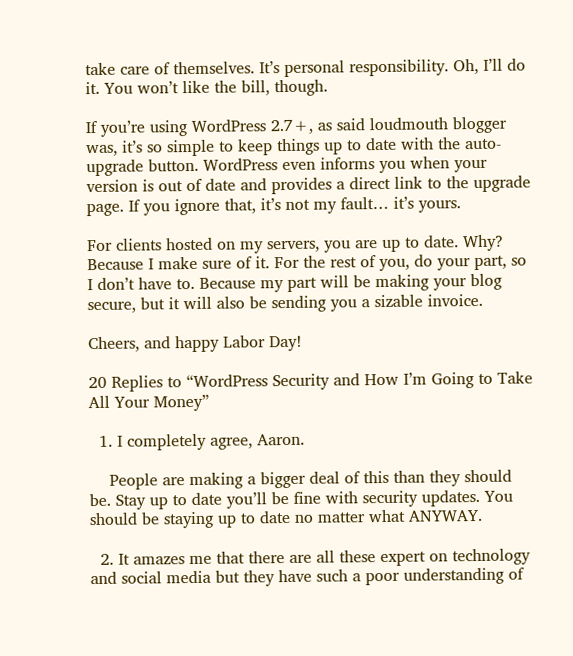take care of themselves. It’s personal responsibility. Oh, I’ll do it. You won’t like the bill, though.

If you’re using WordPress 2.7+, as said loudmouth blogger was, it’s so simple to keep things up to date with the auto-upgrade button. WordPress even informs you when your version is out of date and provides a direct link to the upgrade page. If you ignore that, it’s not my fault… it’s yours.

For clients hosted on my servers, you are up to date. Why? Because I make sure of it. For the rest of you, do your part, so I don’t have to. Because my part will be making your blog secure, but it will also be sending you a sizable invoice.

Cheers, and happy Labor Day!

20 Replies to “WordPress Security and How I’m Going to Take All Your Money”

  1. I completely agree, Aaron.

    People are making a bigger deal of this than they should be. Stay up to date you’ll be fine with security updates. You should be staying up to date no matter what ANYWAY.

  2. It amazes me that there are all these expert on technology and social media but they have such a poor understanding of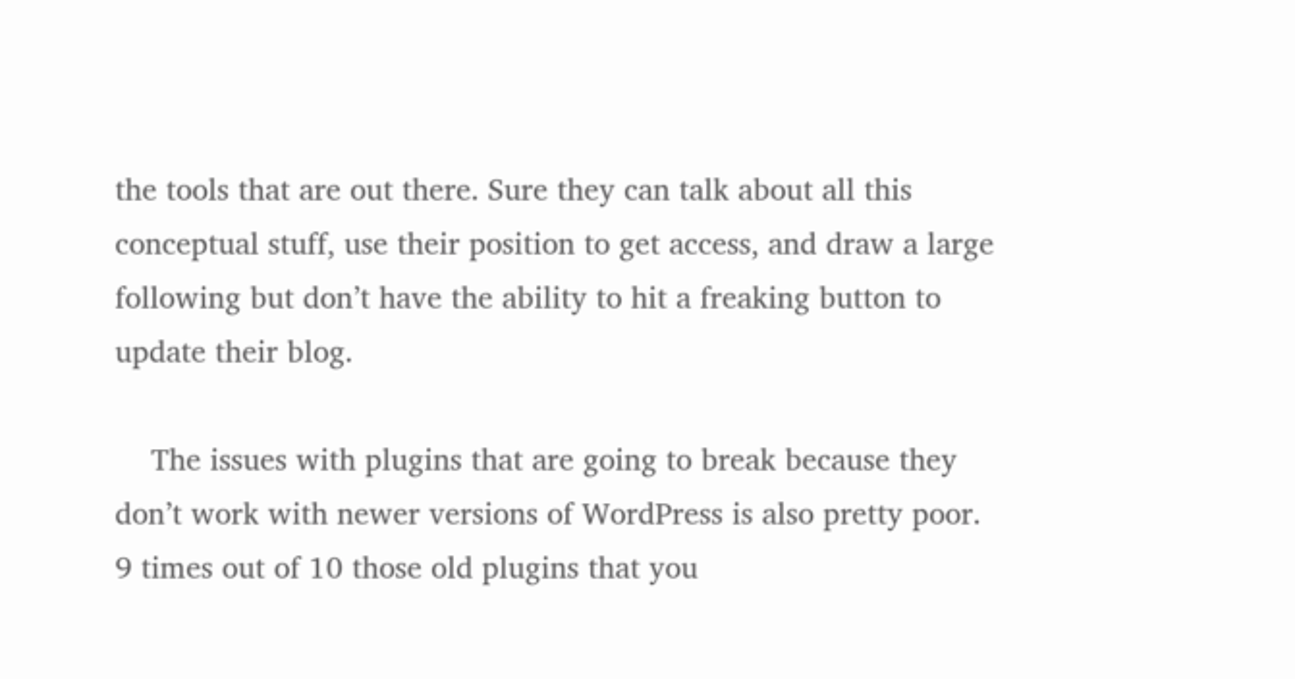the tools that are out there. Sure they can talk about all this conceptual stuff, use their position to get access, and draw a large following but don’t have the ability to hit a freaking button to update their blog.

    The issues with plugins that are going to break because they don’t work with newer versions of WordPress is also pretty poor. 9 times out of 10 those old plugins that you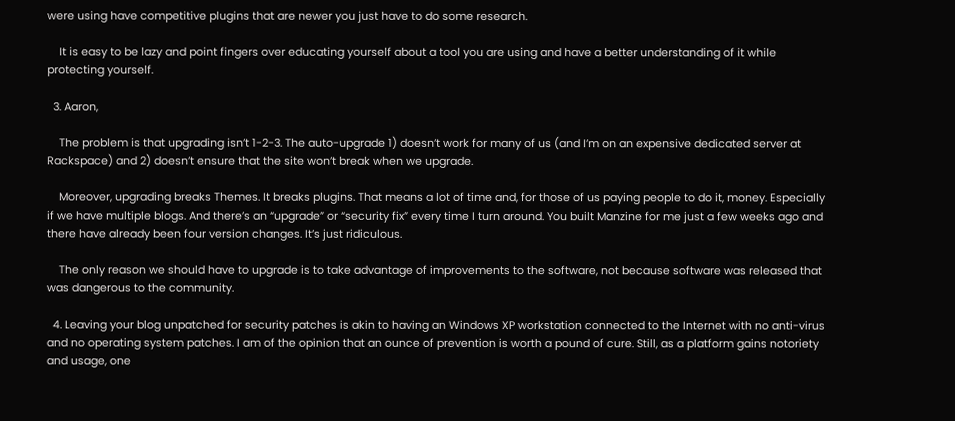were using have competitive plugins that are newer you just have to do some research.

    It is easy to be lazy and point fingers over educating yourself about a tool you are using and have a better understanding of it while protecting yourself.

  3. Aaron,

    The problem is that upgrading isn’t 1-2-3. The auto-upgrade 1) doesn’t work for many of us (and I’m on an expensive dedicated server at Rackspace) and 2) doesn’t ensure that the site won’t break when we upgrade.

    Moreover, upgrading breaks Themes. It breaks plugins. That means a lot of time and, for those of us paying people to do it, money. Especially if we have multiple blogs. And there’s an “upgrade” or “security fix” every time I turn around. You built Manzine for me just a few weeks ago and there have already been four version changes. It’s just ridiculous.

    The only reason we should have to upgrade is to take advantage of improvements to the software, not because software was released that was dangerous to the community.

  4. Leaving your blog unpatched for security patches is akin to having an Windows XP workstation connected to the Internet with no anti-virus and no operating system patches. I am of the opinion that an ounce of prevention is worth a pound of cure. Still, as a platform gains notoriety and usage, one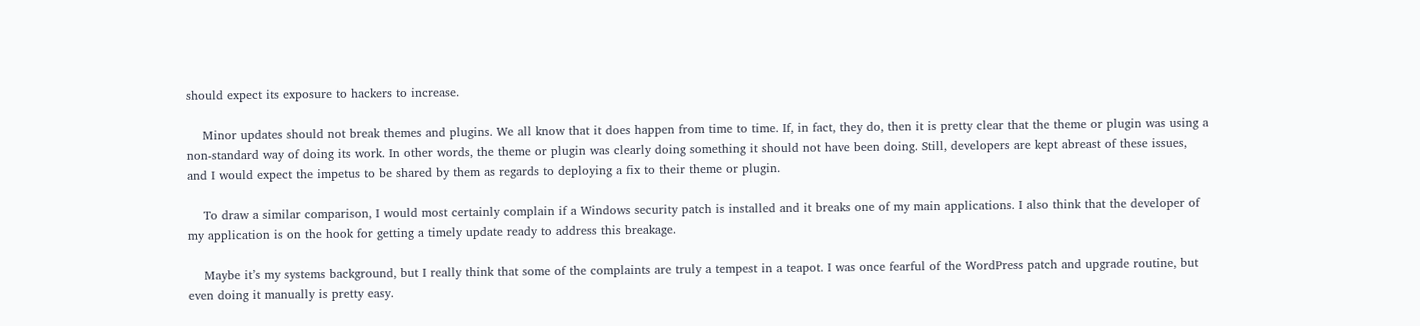should expect its exposure to hackers to increase.

    Minor updates should not break themes and plugins. We all know that it does happen from time to time. If, in fact, they do, then it is pretty clear that the theme or plugin was using a non-standard way of doing its work. In other words, the theme or plugin was clearly doing something it should not have been doing. Still, developers are kept abreast of these issues, and I would expect the impetus to be shared by them as regards to deploying a fix to their theme or plugin.

    To draw a similar comparison, I would most certainly complain if a Windows security patch is installed and it breaks one of my main applications. I also think that the developer of my application is on the hook for getting a timely update ready to address this breakage.

    Maybe it’s my systems background, but I really think that some of the complaints are truly a tempest in a teapot. I was once fearful of the WordPress patch and upgrade routine, but even doing it manually is pretty easy.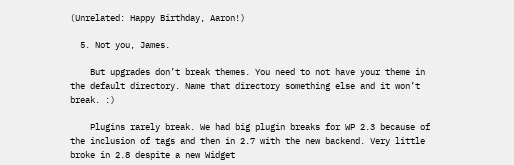(Unrelated: Happy Birthday, Aaron!)

  5. Not you, James.

    But upgrades don’t break themes. You need to not have your theme in the default directory. Name that directory something else and it won’t break. :)

    Plugins rarely break. We had big plugin breaks for WP 2.3 because of the inclusion of tags and then in 2.7 with the new backend. Very little broke in 2.8 despite a new Widget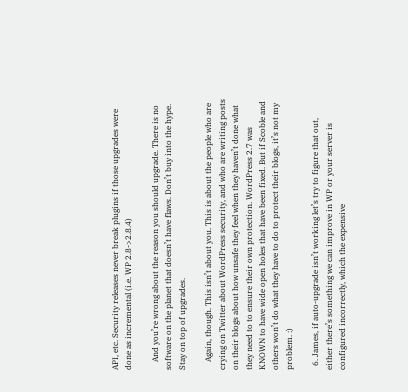API, etc. Security releases never break plugins if those upgrades were done as incremental (i.e. WP 2.8->2.8.4)

    And you’re wrong about the reason you should upgrade. There is no software on the planet that doesn’t have flaws. Don’t buy into the hype. Stay on top of upgrades.

    Again, though. This isn’t about you. This is about the people who are crying on Twitter about WordPress security, and who are writing posts on their blogs about how unsafe they feel when they haven’t done what they need to to ensure their own protection. WordPress 2.7 was KNOWN to have wide open holes that have been fixed. But if Scoble and others won’t do what they have to do to protect their blogs, it’s not my problem. :)

  6. James, if auto-upgrade isn’t working let’s try to figure that out, either there’s something we can improve in WP or your server is configured incorrectly, which the expensive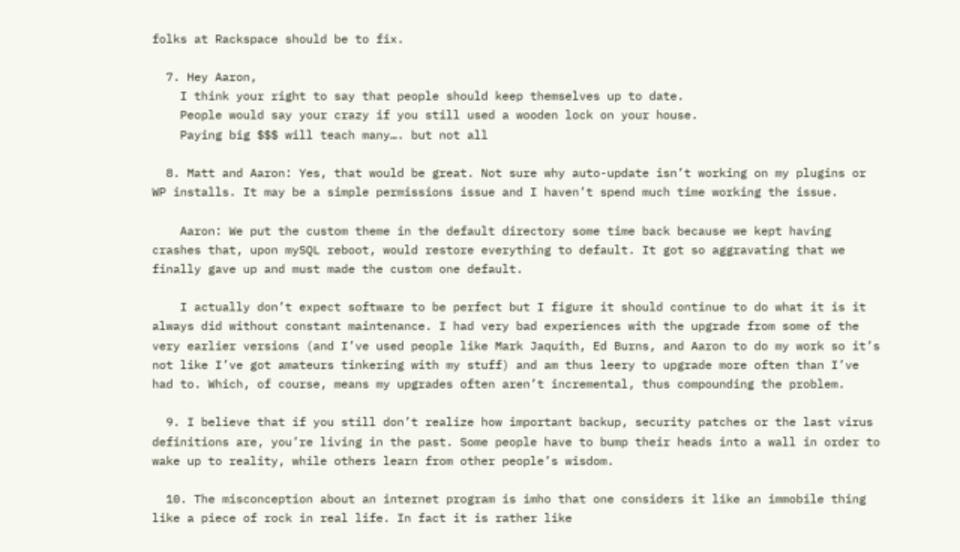folks at Rackspace should be to fix.

  7. Hey Aaron,
    I think your right to say that people should keep themselves up to date.
    People would say your crazy if you still used a wooden lock on your house.
    Paying big $$$ will teach many…. but not all

  8. Matt and Aaron: Yes, that would be great. Not sure why auto-update isn’t working on my plugins or WP installs. It may be a simple permissions issue and I haven’t spend much time working the issue.

    Aaron: We put the custom theme in the default directory some time back because we kept having crashes that, upon mySQL reboot, would restore everything to default. It got so aggravating that we finally gave up and must made the custom one default.

    I actually don’t expect software to be perfect but I figure it should continue to do what it is it always did without constant maintenance. I had very bad experiences with the upgrade from some of the very earlier versions (and I’ve used people like Mark Jaquith, Ed Burns, and Aaron to do my work so it’s not like I’ve got amateurs tinkering with my stuff) and am thus leery to upgrade more often than I’ve had to. Which, of course, means my upgrades often aren’t incremental, thus compounding the problem.

  9. I believe that if you still don’t realize how important backup, security patches or the last virus definitions are, you’re living in the past. Some people have to bump their heads into a wall in order to wake up to reality, while others learn from other people’s wisdom.

  10. The misconception about an internet program is imho that one considers it like an immobile thing like a piece of rock in real life. In fact it is rather like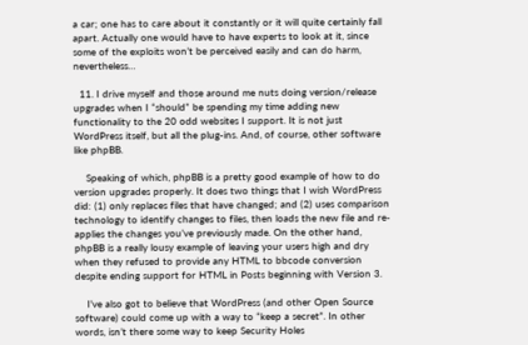a car; one has to care about it constantly or it will quite certainly fall apart. Actually one would have to have experts to look at it, since some of the exploits won’t be perceived easily and can do harm, nevertheless…

  11. I drive myself and those around me nuts doing version/release upgrades when I “should” be spending my time adding new functionality to the 20 odd websites I support. It is not just WordPress itself, but all the plug-ins. And, of course, other software like phpBB.

    Speaking of which, phpBB is a pretty good example of how to do version upgrades properly. It does two things that I wish WordPress did: (1) only replaces files that have changed; and (2) uses comparison technology to identify changes to files, then loads the new file and re-applies the changes you’ve previously made. On the other hand, phpBB is a really lousy example of leaving your users high and dry when they refused to provide any HTML to bbcode conversion despite ending support for HTML in Posts beginning with Version 3.

    I’ve also got to believe that WordPress (and other Open Source software) could come up with a way to “keep a secret”. In other words, isn’t there some way to keep Security Holes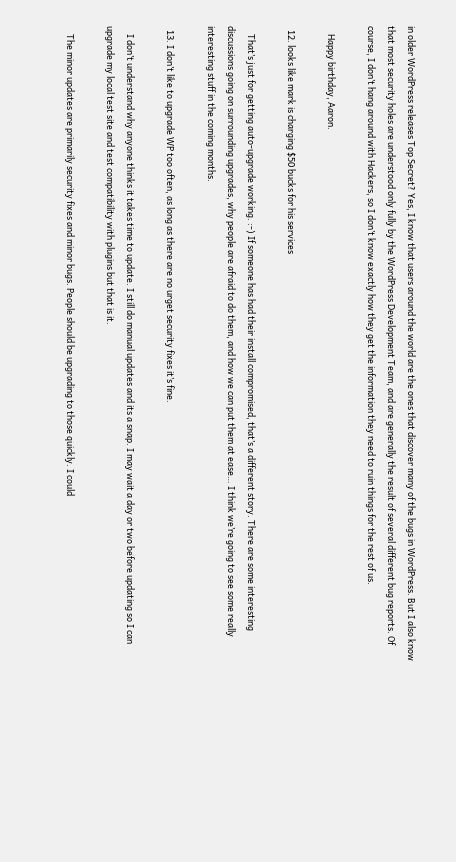in older WordPress releases Top Secret? Yes, I know that users around the world are the ones that discover many of the bugs in WordPress. But I also know that most security holes are understood only fully by the WordPress Development Team, and are generally the result of several different bug reports. Of course, I don’t hang around with Hackers, so I don’t know exactly how they get the information they need to ruin things for the rest of us.

    Happy birthday, Aaron.

  12. looks like mark is charging $50 bucks for his services

    That’s just for getting auto-upgrade working. :-) If someone has had their install compromised, that’s a different story. There are some interesting discussions going on surrounding upgrades, why people are afraid to do them, and how we can put them at ease… I think we’re going to see some really interesting stuff in the coming months.

  13. I don’t like to upgrade WP too often, as long as there are no urget security fixes it’s fine.

    I don’t understand why anyone thinks it takes time to update. I still do manual updates and its a snap. I may wait a day or two before updating so I can upgrade my local test site and test compatibility with plugins but that is it.

    The minor updates are primarily security fixes and minor bugs. People should be upgrading to those quickly. I could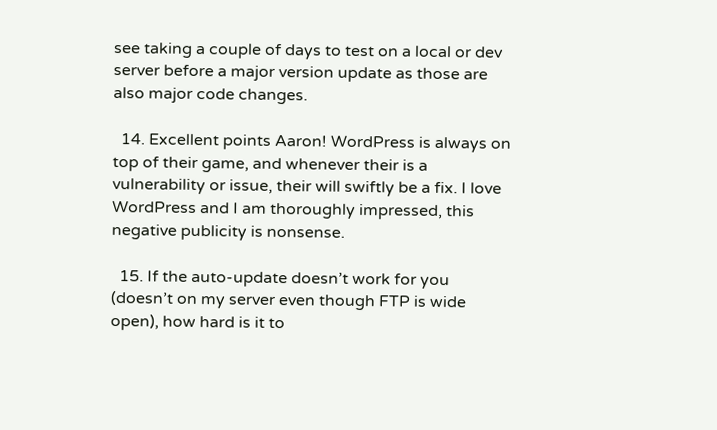see taking a couple of days to test on a local or dev server before a major version update as those are also major code changes.

  14. Excellent points Aaron! WordPress is always on top of their game, and whenever their is a vulnerability or issue, their will swiftly be a fix. I love WordPress and I am thoroughly impressed, this negative publicity is nonsense.

  15. If the auto-update doesn’t work for you (doesn’t on my server even though FTP is wide open), how hard is it to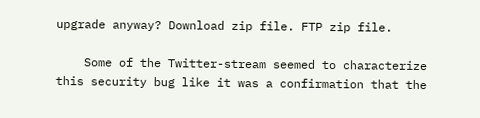upgrade anyway? Download zip file. FTP zip file.

    Some of the Twitter-stream seemed to characterize this security bug like it was a confirmation that the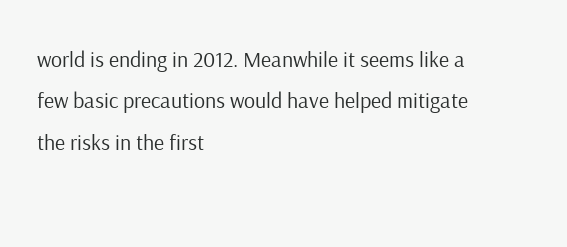world is ending in 2012. Meanwhile it seems like a few basic precautions would have helped mitigate the risks in the first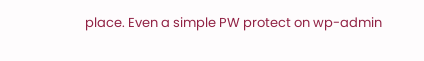place. Even a simple PW protect on wp-admin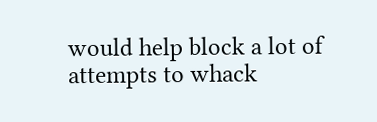would help block a lot of attempts to whack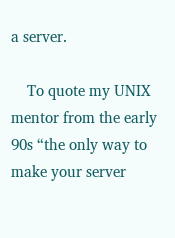a server.

    To quote my UNIX mentor from the early 90s “the only way to make your server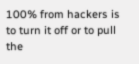100% from hackers is to turn it off or to pull the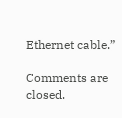Ethernet cable.”

Comments are closed.